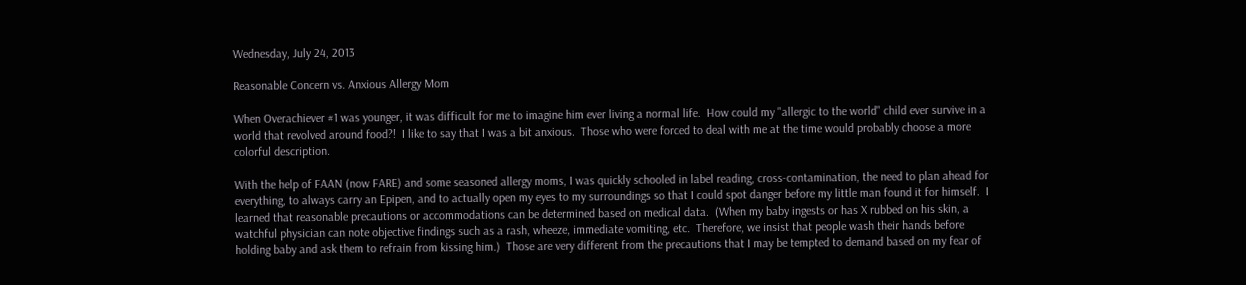Wednesday, July 24, 2013

Reasonable Concern vs. Anxious Allergy Mom

When Overachiever #1 was younger, it was difficult for me to imagine him ever living a normal life.  How could my "allergic to the world" child ever survive in a world that revolved around food?!  I like to say that I was a bit anxious.  Those who were forced to deal with me at the time would probably choose a more colorful description.

With the help of FAAN (now FARE) and some seasoned allergy moms, I was quickly schooled in label reading, cross-contamination, the need to plan ahead for everything, to always carry an Epipen, and to actually open my eyes to my surroundings so that I could spot danger before my little man found it for himself.  I learned that reasonable precautions or accommodations can be determined based on medical data.  (When my baby ingests or has X rubbed on his skin, a watchful physician can note objective findings such as a rash, wheeze, immediate vomiting, etc.  Therefore, we insist that people wash their hands before holding baby and ask them to refrain from kissing him.)  Those are very different from the precautions that I may be tempted to demand based on my fear of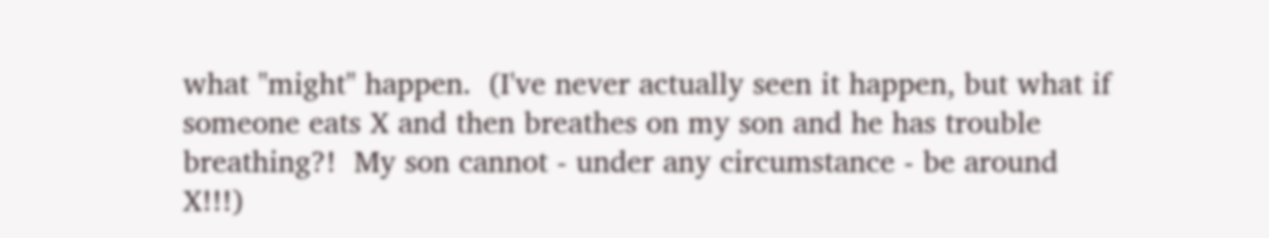what "might" happen.  (I've never actually seen it happen, but what if someone eats X and then breathes on my son and he has trouble breathing?!  My son cannot - under any circumstance - be around X!!!)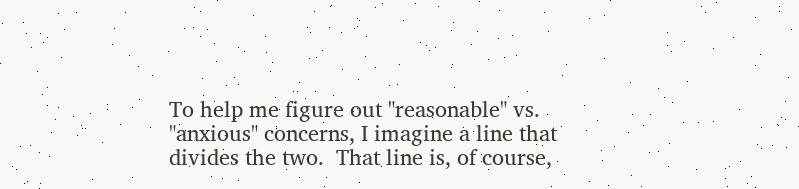To help me figure out "reasonable" vs. "anxious" concerns, I imagine a line that divides the two.  That line is, of course,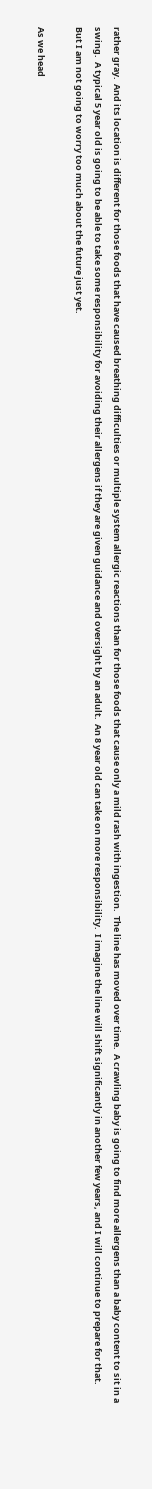rather gray.  And its location is different for those foods that have caused breathing difficulties or multiple system allergic reactions than for those foods that cause only a mild rash with ingestion.  The line has moved over time.  A crawling baby is going to find more allergens than a baby content to sit in a swing.  A typical 5 year old is going to be able to take some responsibility for avoiding their allergens if they are given guidance and oversight by an adult.  An 8 year old can take on more responsibility.  I imagine the line will shift significantly in another few years, and I will continue to prepare for that.  But I am not going to worry too much about the future just yet.

As we head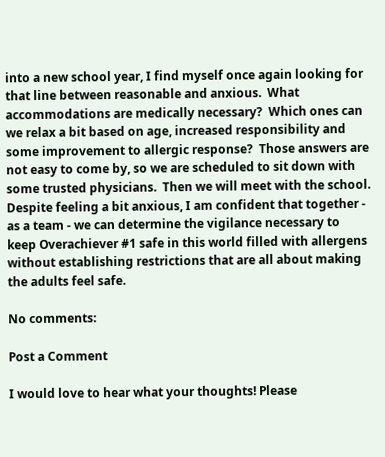into a new school year, I find myself once again looking for that line between reasonable and anxious.  What accommodations are medically necessary?  Which ones can we relax a bit based on age, increased responsibility and some improvement to allergic response?  Those answers are not easy to come by, so we are scheduled to sit down with some trusted physicians.  Then we will meet with the school.  Despite feeling a bit anxious, I am confident that together - as a team - we can determine the vigilance necessary to keep Overachiever #1 safe in this world filled with allergens without establishing restrictions that are all about making the adults feel safe.

No comments:

Post a Comment

I would love to hear what your thoughts! Please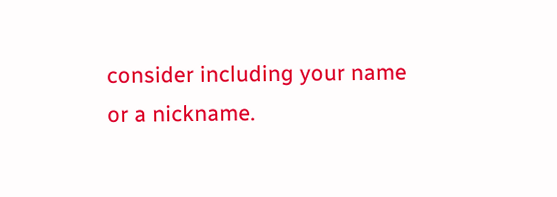consider including your name or a nickname.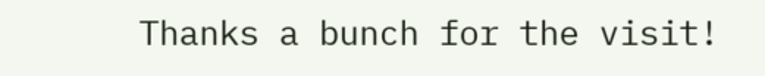Thanks a bunch for the visit!